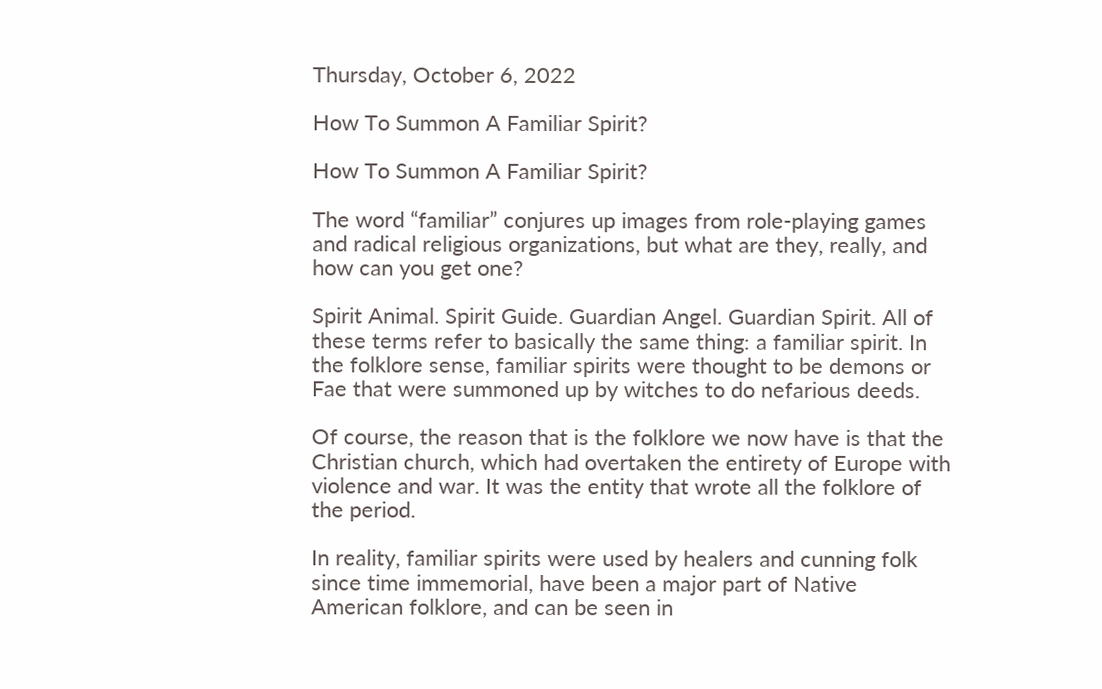Thursday, October 6, 2022

How To Summon A Familiar Spirit?

How To Summon A Familiar Spirit?

The word “familiar” conjures up images from role-playing games and radical religious organizations, but what are they, really, and how can you get one?

Spirit Animal. Spirit Guide. Guardian Angel. Guardian Spirit. All of these terms refer to basically the same thing: a familiar spirit. In the folklore sense, familiar spirits were thought to be demons or Fae that were summoned up by witches to do nefarious deeds.

Of course, the reason that is the folklore we now have is that the Christian church, which had overtaken the entirety of Europe with violence and war. It was the entity that wrote all the folklore of the period.

In reality, familiar spirits were used by healers and cunning folk since time immemorial, have been a major part of Native American folklore, and can be seen in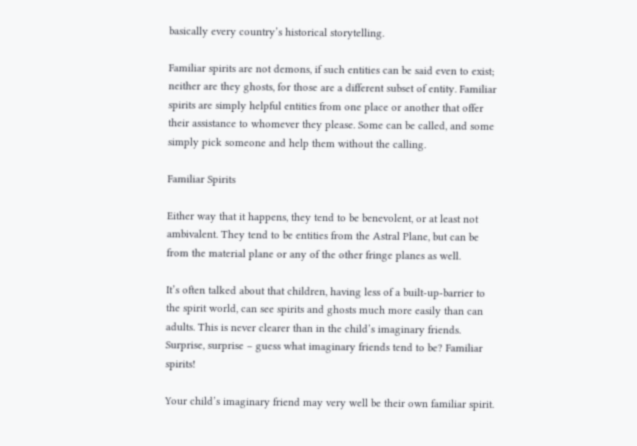basically every country’s historical storytelling.

Familiar spirits are not demons, if such entities can be said even to exist; neither are they ghosts, for those are a different subset of entity. Familiar spirits are simply helpful entities from one place or another that offer their assistance to whomever they please. Some can be called, and some simply pick someone and help them without the calling.

Familiar Spirits

Either way that it happens, they tend to be benevolent, or at least not ambivalent. They tend to be entities from the Astral Plane, but can be from the material plane or any of the other fringe planes as well.

It’s often talked about that children, having less of a built-up-barrier to the spirit world, can see spirits and ghosts much more easily than can adults. This is never clearer than in the child’s imaginary friends. Surprise, surprise – guess what imaginary friends tend to be? Familiar spirits!

Your child’s imaginary friend may very well be their own familiar spirit.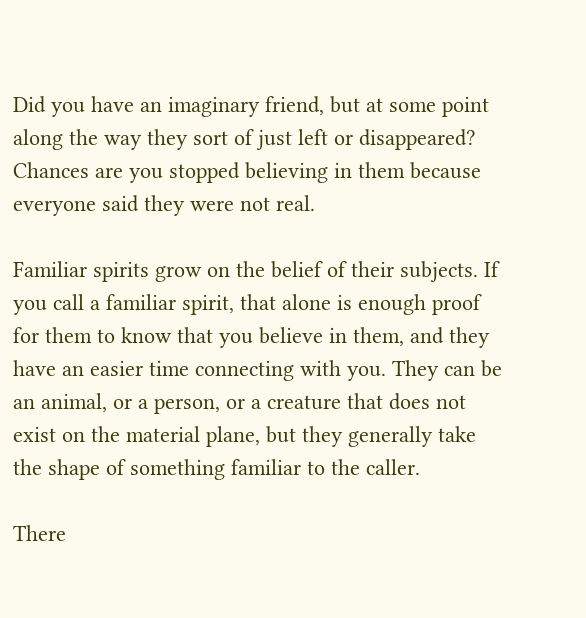Did you have an imaginary friend, but at some point along the way they sort of just left or disappeared? Chances are you stopped believing in them because everyone said they were not real.

Familiar spirits grow on the belief of their subjects. If you call a familiar spirit, that alone is enough proof for them to know that you believe in them, and they have an easier time connecting with you. They can be an animal, or a person, or a creature that does not exist on the material plane, but they generally take the shape of something familiar to the caller.

There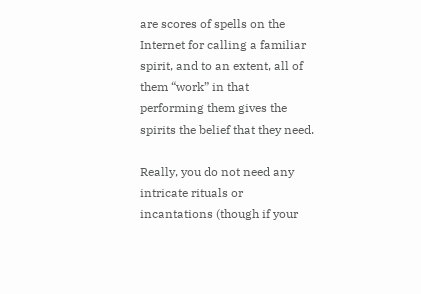are scores of spells on the Internet for calling a familiar spirit, and to an extent, all of them “work” in that performing them gives the spirits the belief that they need.

Really, you do not need any intricate rituals or incantations (though if your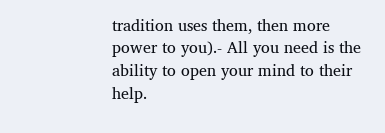tradition uses them, then more power to you).- All you need is the ability to open your mind to their help.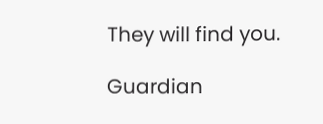They will find you.

Guardian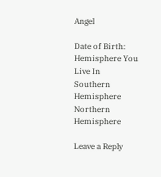Angel

Date of Birth:
Hemisphere You Live In
Southern Hemisphere
Northern Hemisphere

Leave a Reply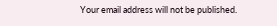Your email address will not be published.